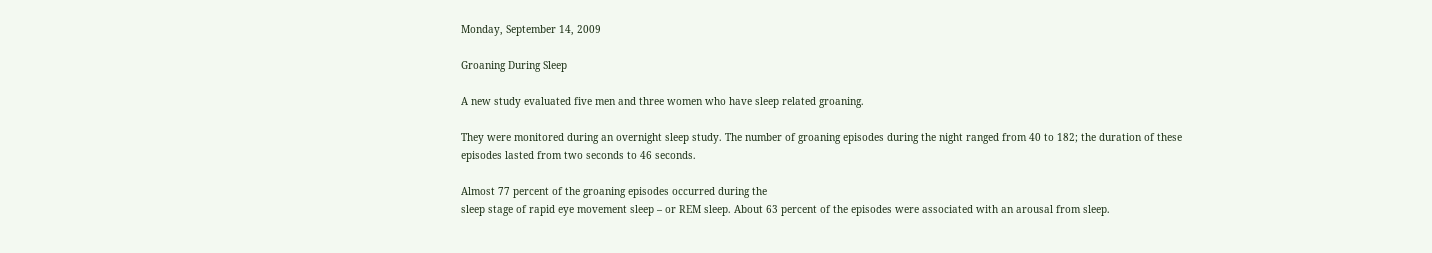Monday, September 14, 2009

Groaning During Sleep

A new study evaluated five men and three women who have sleep related groaning.

They were monitored during an overnight sleep study. The number of groaning episodes during the night ranged from 40 to 182; the duration of these episodes lasted from two seconds to 46 seconds.

Almost 77 percent of the groaning episodes occurred during the
sleep stage of rapid eye movement sleep – or REM sleep. About 63 percent of the episodes were associated with an arousal from sleep.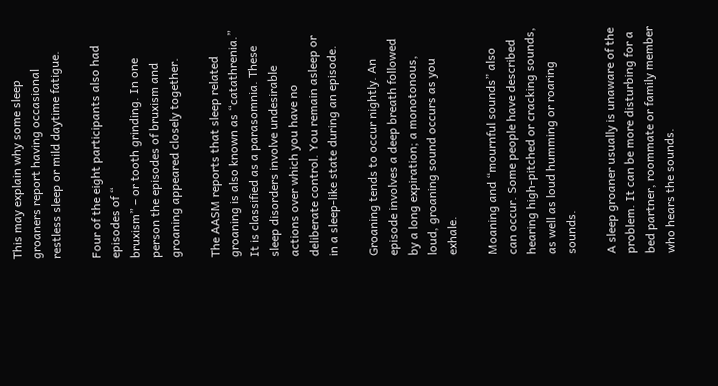This may explain why some sleep groaners report having occasional restless sleep or mild daytime fatigue.

Four of the eight participants also had episodes of “
bruxism” – or tooth grinding. In one person the episodes of bruxism and groaning appeared closely together.

The AASM reports that sleep related groaning is also known as “catathrenia.” It is classified as a parasomnia. These sleep disorders involve undesirable actions over which you have no deliberate control. You remain asleep or in a sleep-like state during an episode.

Groaning tends to occur nightly. An episode involves a deep breath followed by a long expiration; a monotonous, loud, groaning sound occurs as you exhale.

Moaning and “mournful sounds” also can occur. Some people have described hearing high-pitched or cracking sounds, as well as loud humming or roaring sounds.

A sleep groaner usually is unaware of the problem. It can be more disturbing for a bed partner, roommate or family member who hears the sounds.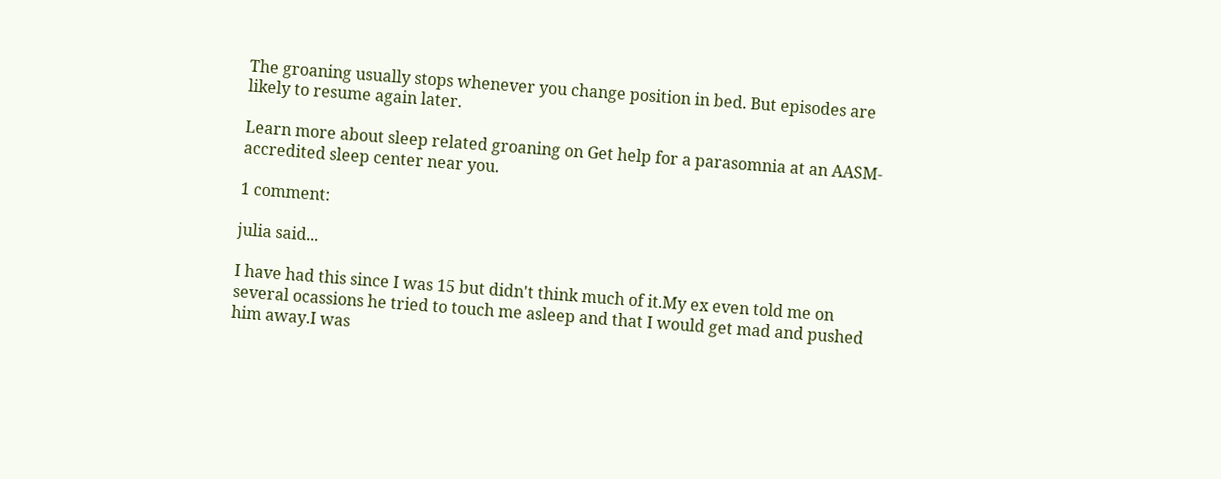The groaning usually stops whenever you change position in bed. But episodes are likely to resume again later.

Learn more about sleep related groaning on Get help for a parasomnia at an AASM-accredited sleep center near you.

1 comment:

julia said...

I have had this since I was 15 but didn't think much of it.My ex even told me on several ocassions he tried to touch me asleep and that I would get mad and pushed him away.I was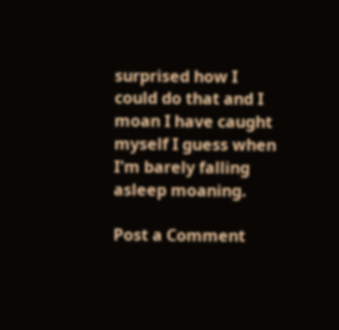surprised how I could do that and I moan I have caught myself I guess when I'm barely falling asleep moaning.

Post a Comment